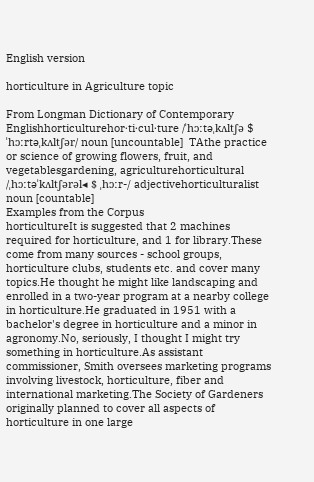English version

horticulture in Agriculture topic

From Longman Dictionary of Contemporary Englishhorticulturehor‧ti‧cul‧ture /ˈhɔːtəˌkʌltʃə $ ˈhɔːrtəˌkʌltʃər/ noun [uncountable]  TAthe practice or science of growing flowers, fruit, and vegetablesgardening, agriculturehorticultural /ˌhɔːtəˈkʌltʃərəl◂ $ ˌhɔːr-/ adjectivehorticulturalist noun [countable]
Examples from the Corpus
horticultureIt is suggested that 2 machines required for horticulture, and 1 for library.These come from many sources - school groups, horticulture clubs, students etc. and cover many topics.He thought he might like landscaping and enrolled in a two-year program at a nearby college in horticulture.He graduated in 1951 with a bachelor's degree in horticulture and a minor in agronomy.No, seriously, I thought I might try something in horticulture.As assistant commissioner, Smith oversees marketing programs involving livestock, horticulture, fiber and international marketing.The Society of Gardeners originally planned to cover all aspects of horticulture in one large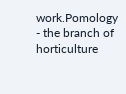work.Pomology - the branch of horticulture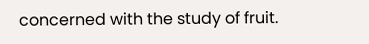concerned with the study of fruit.